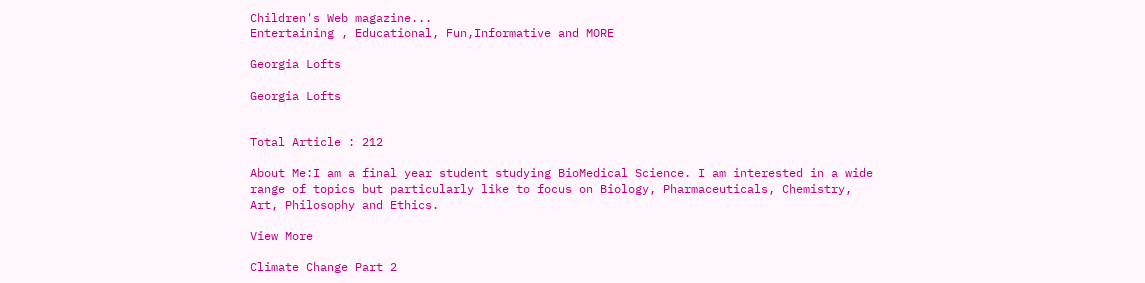Children's Web magazine...
Entertaining , Educational, Fun,Informative and MORE

Georgia Lofts

Georgia Lofts


Total Article : 212

About Me:I am a final year student studying BioMedical Science. I am interested in a wide range of topics but particularly like to focus on Biology, Pharmaceuticals, Chemistry, Art, Philosophy and Ethics.

View More

Climate Change Part 2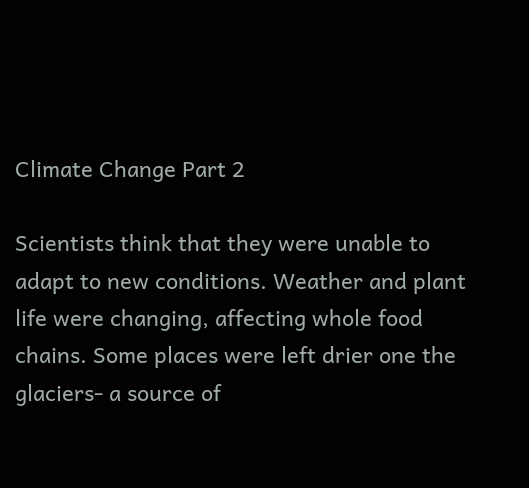Climate Change Part 2

Scientists think that they were unable to adapt to new conditions. Weather and plant life were changing, affecting whole food chains. Some places were left drier one the glaciers- a source of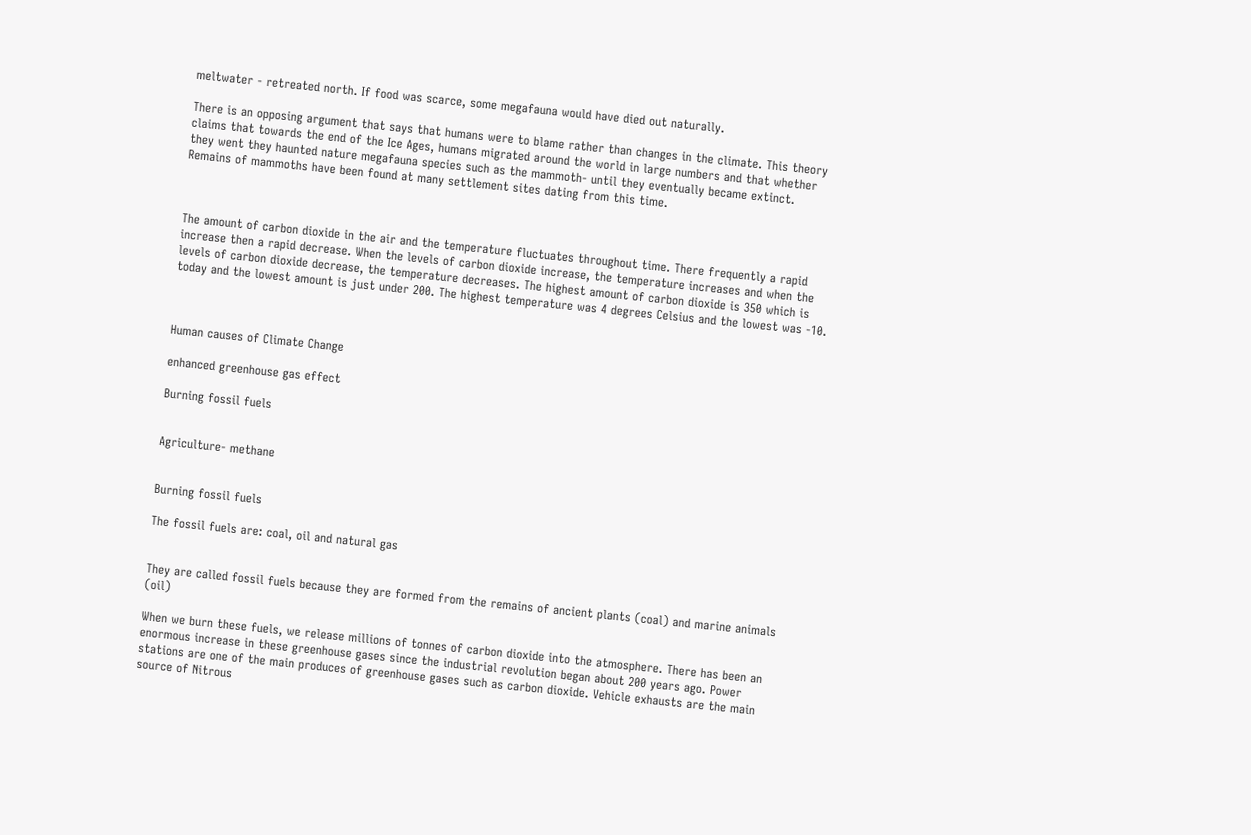meltwater - retreated north. If food was scarce, some megafauna would have died out naturally.

There is an opposing argument that says that humans were to blame rather than changes in the climate. This theory claims that towards the end of the Ice Ages, humans migrated around the world in large numbers and that whether they went they haunted nature megafauna species such as the mammoth- until they eventually became extinct. Remains of mammoths have been found at many settlement sites dating from this time.



The amount of carbon dioxide in the air and the temperature fluctuates throughout time. There frequently a rapid increase then a rapid decrease. When the levels of carbon dioxide increase, the temperature increases and when the levels of carbon dioxide decrease, the temperature decreases. The highest amount of carbon dioxide is 350 which is today and the lowest amount is just under 200. The highest temperature was 4 degrees Celsius and the lowest was -10.



Human causes of Climate Change

enhanced greenhouse gas effect

Burning fossil fuels


Agriculture- methane


Burning fossil fuels

The fossil fuels are: coal, oil and natural gas


They are called fossil fuels because they are formed from the remains of ancient plants (coal) and marine animals (oil)

When we burn these fuels, we release millions of tonnes of carbon dioxide into the atmosphere. There has been an enormous increase in these greenhouse gases since the industrial revolution began about 200 years ago. Power stations are one of the main produces of greenhouse gases such as carbon dioxide. Vehicle exhausts are the main source of Nitrous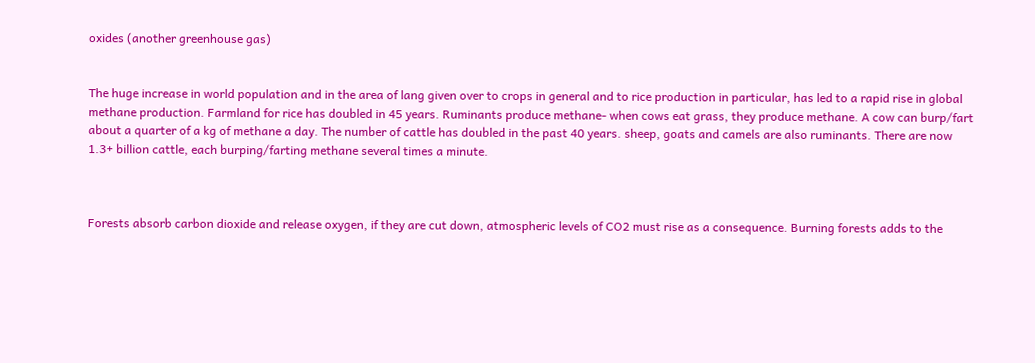oxides (another greenhouse gas)


The huge increase in world population and in the area of lang given over to crops in general and to rice production in particular, has led to a rapid rise in global methane production. Farmland for rice has doubled in 45 years. Ruminants produce methane- when cows eat grass, they produce methane. A cow can burp/fart about a quarter of a kg of methane a day. The number of cattle has doubled in the past 40 years. sheep, goats and camels are also ruminants. There are now 1.3+ billion cattle, each burping/farting methane several times a minute.



Forests absorb carbon dioxide and release oxygen, if they are cut down, atmospheric levels of CO2 must rise as a consequence. Burning forests adds to the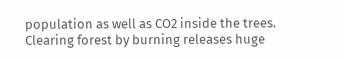population as well as CO2 inside the trees. Clearing forest by burning releases huge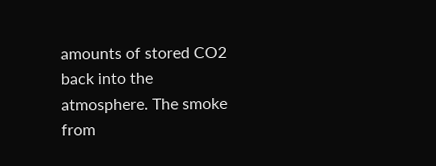amounts of stored CO2 back into the atmosphere. The smoke from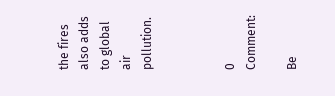the fires also adds to global air pollution.



0 Comment:

Be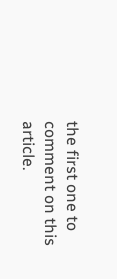the first one to comment on this article.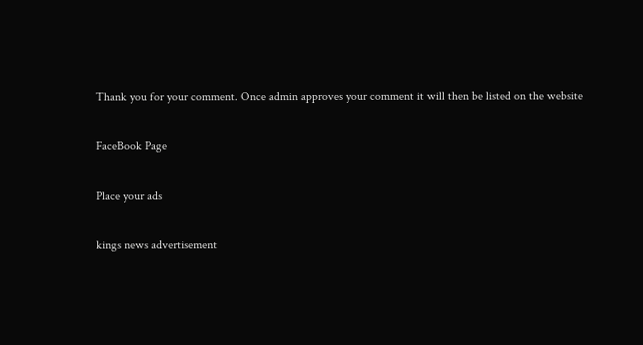Thank you for your comment. Once admin approves your comment it will then be listed on the website

FaceBook Page

Place your ads

kings news advertisement